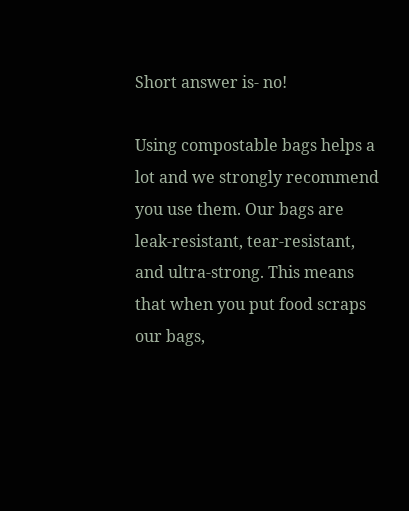Short answer is- no!

Using compostable bags helps a lot and we strongly recommend you use them. Our bags are leak-resistant, tear-resistant, and ultra-strong. This means that when you put food scraps our bags,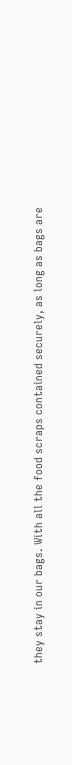they stay in our bags. With all the food scraps contained securely, as long as bags are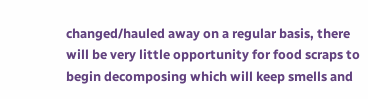changed/hauled away on a regular basis, there will be very little opportunity for food scraps to begin decomposing which will keep smells and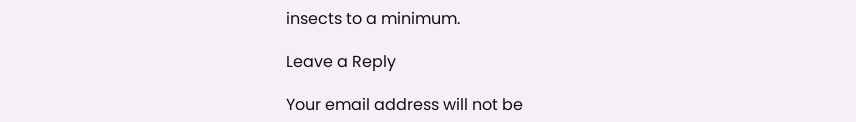insects to a minimum.

Leave a Reply

Your email address will not be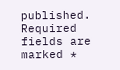published. Required fields are marked *